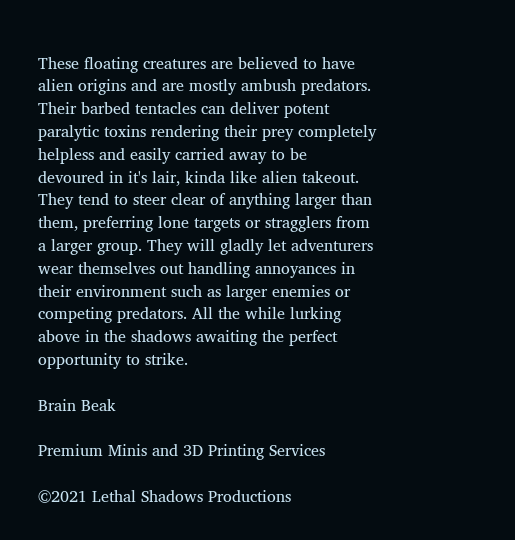These floating creatures are believed to have alien origins and are mostly ambush predators. Their barbed tentacles can deliver potent paralytic toxins rendering their prey completely helpless and easily carried away to be devoured in it's lair, kinda like alien takeout. They tend to steer clear of anything larger than them, preferring lone targets or stragglers from a larger group. They will gladly let adventurers wear themselves out handling annoyances in their environment such as larger enemies or competing predators. All the while lurking above in the shadows awaiting the perfect opportunity to strike.

Brain Beak

Premium Minis and 3D Printing Services

©2021 Lethal Shadows Productions